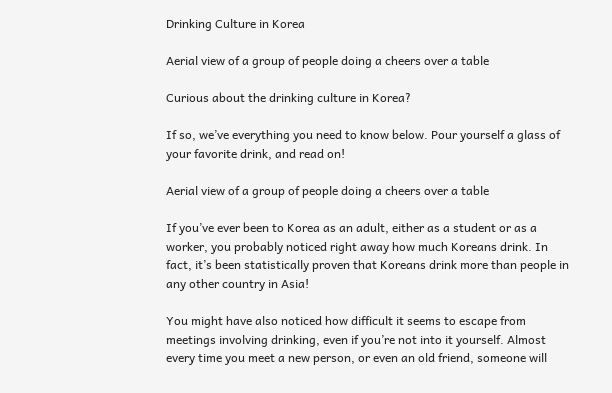Drinking Culture in Korea

Aerial view of a group of people doing a cheers over a table

Curious about the drinking culture in Korea?

If so, we’ve everything you need to know below. Pour yourself a glass of your favorite drink, and read on!

Aerial view of a group of people doing a cheers over a table

If you’ve ever been to Korea as an adult, either as a student or as a worker, you probably noticed right away how much Koreans drink. In fact, it’s been statistically proven that Koreans drink more than people in any other country in Asia!

You might have also noticed how difficult it seems to escape from meetings involving drinking, even if you’re not into it yourself. Almost every time you meet a new person, or even an old friend, someone will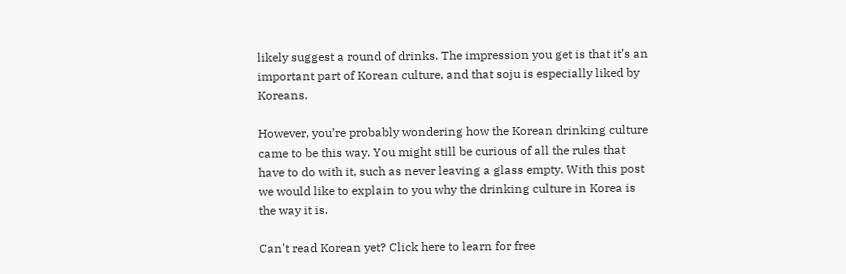likely suggest a round of drinks. The impression you get is that it’s an important part of Korean culture, and that soju is especially liked by Koreans.

However, you’re probably wondering how the Korean drinking culture came to be this way. You might still be curious of all the rules that have to do with it, such as never leaving a glass empty. With this post we would like to explain to you why the drinking culture in Korea is the way it is.

Can't read Korean yet? Click here to learn for free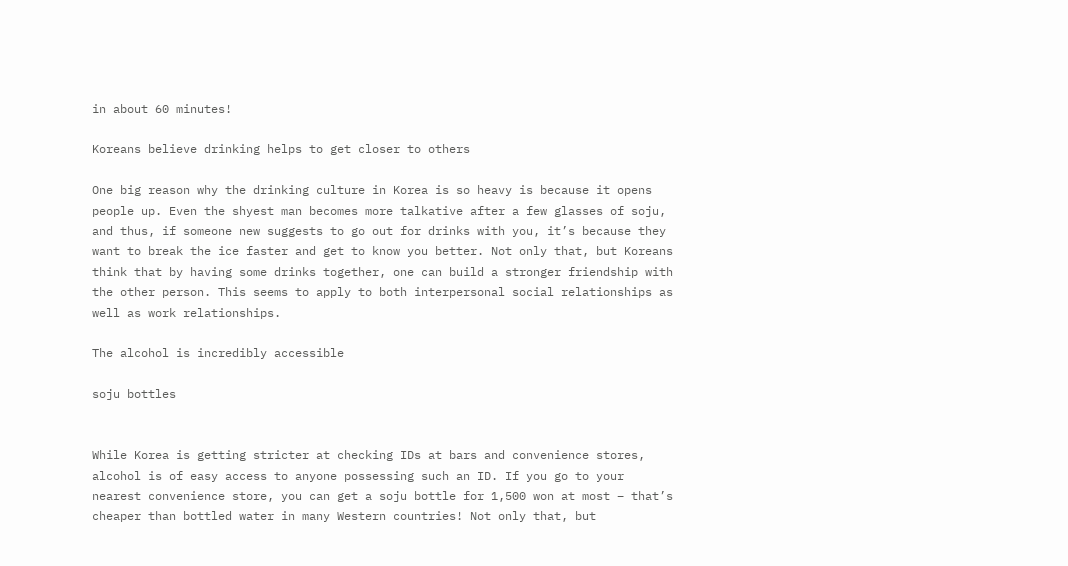in about 60 minutes!

Koreans believe drinking helps to get closer to others

One big reason why the drinking culture in Korea is so heavy is because it opens people up. Even the shyest man becomes more talkative after a few glasses of soju, and thus, if someone new suggests to go out for drinks with you, it’s because they want to break the ice faster and get to know you better. Not only that, but Koreans think that by having some drinks together, one can build a stronger friendship with the other person. This seems to apply to both interpersonal social relationships as well as work relationships.

The alcohol is incredibly accessible

soju bottles


While Korea is getting stricter at checking IDs at bars and convenience stores, alcohol is of easy access to anyone possessing such an ID. If you go to your nearest convenience store, you can get a soju bottle for 1,500 won at most – that’s cheaper than bottled water in many Western countries! Not only that, but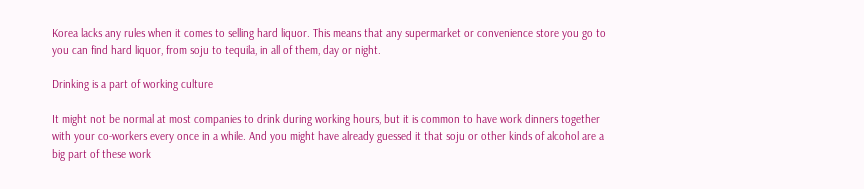Korea lacks any rules when it comes to selling hard liquor. This means that any supermarket or convenience store you go to you can find hard liquor, from soju to tequila, in all of them, day or night.

Drinking is a part of working culture

It might not be normal at most companies to drink during working hours, but it is common to have work dinners together with your co-workers every once in a while. And you might have already guessed it that soju or other kinds of alcohol are a big part of these work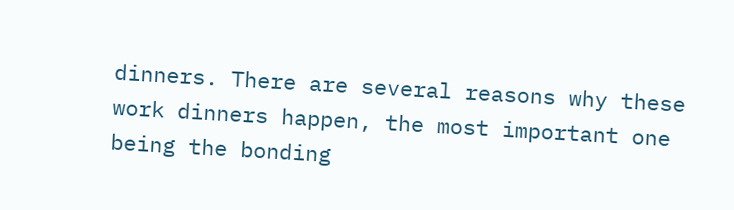dinners. There are several reasons why these work dinners happen, the most important one being the bonding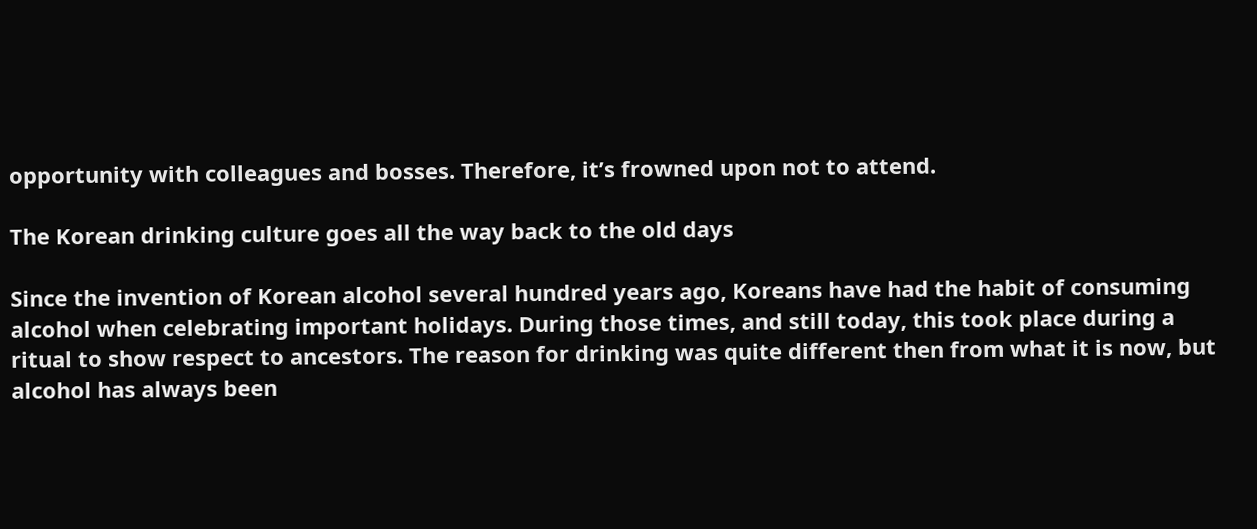opportunity with colleagues and bosses. Therefore, it’s frowned upon not to attend.

The Korean drinking culture goes all the way back to the old days

Since the invention of Korean alcohol several hundred years ago, Koreans have had the habit of consuming alcohol when celebrating important holidays. During those times, and still today, this took place during a ritual to show respect to ancestors. The reason for drinking was quite different then from what it is now, but alcohol has always been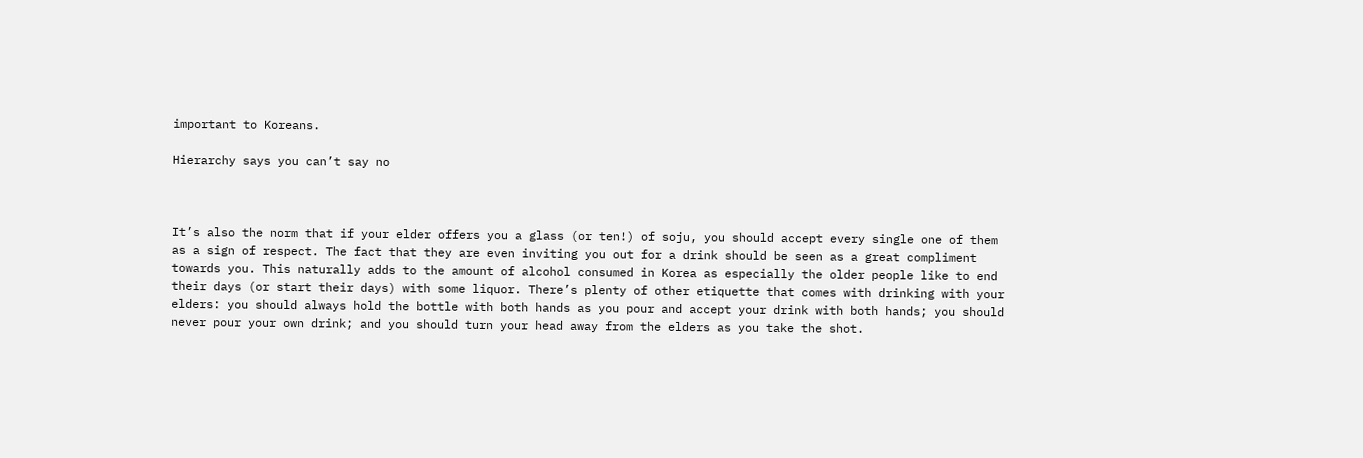important to Koreans.

Hierarchy says you can’t say no



It’s also the norm that if your elder offers you a glass (or ten!) of soju, you should accept every single one of them as a sign of respect. The fact that they are even inviting you out for a drink should be seen as a great compliment towards you. This naturally adds to the amount of alcohol consumed in Korea as especially the older people like to end their days (or start their days) with some liquor. There’s plenty of other etiquette that comes with drinking with your elders: you should always hold the bottle with both hands as you pour and accept your drink with both hands; you should never pour your own drink; and you should turn your head away from the elders as you take the shot.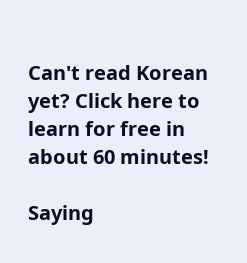Can't read Korean yet? Click here to learn for free in about 60 minutes!

Saying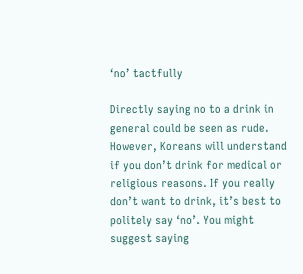‘no’ tactfully

Directly saying no to a drink in general could be seen as rude. However, Koreans will understand if you don’t drink for medical or religious reasons. If you really don’t want to drink, it’s best to politely say ‘no’. You might suggest saying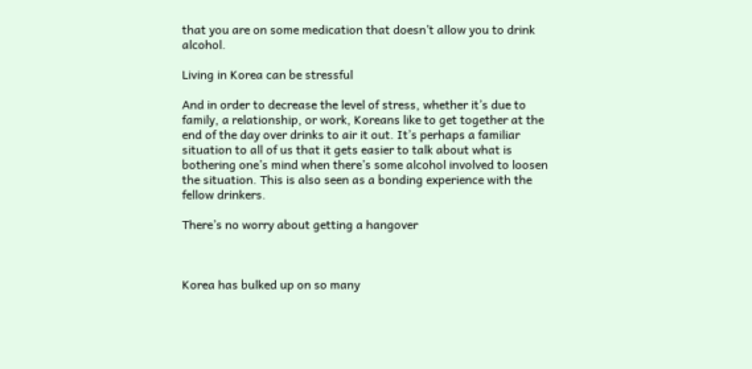that you are on some medication that doesn’t allow you to drink alcohol.

Living in Korea can be stressful

And in order to decrease the level of stress, whether it’s due to family, a relationship, or work, Koreans like to get together at the end of the day over drinks to air it out. It’s perhaps a familiar situation to all of us that it gets easier to talk about what is bothering one’s mind when there’s some alcohol involved to loosen the situation. This is also seen as a bonding experience with the fellow drinkers.

There’s no worry about getting a hangover



Korea has bulked up on so many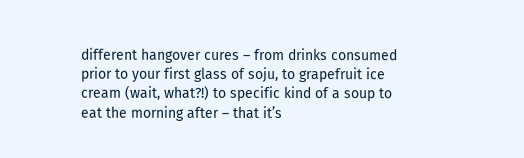different hangover cures – from drinks consumed prior to your first glass of soju, to grapefruit ice cream (wait, what?!) to specific kind of a soup to eat the morning after – that it’s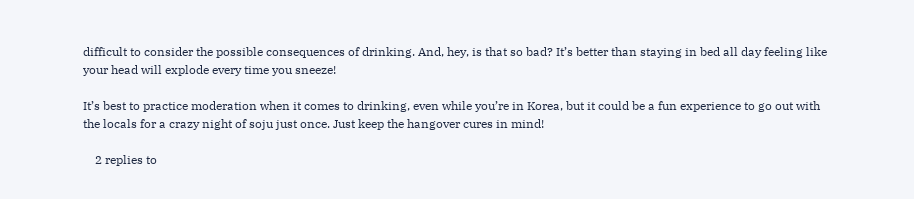difficult to consider the possible consequences of drinking. And, hey, is that so bad? It’s better than staying in bed all day feeling like your head will explode every time you sneeze!

It’s best to practice moderation when it comes to drinking, even while you’re in Korea, but it could be a fun experience to go out with the locals for a crazy night of soju just once. Just keep the hangover cures in mind!

    2 replies to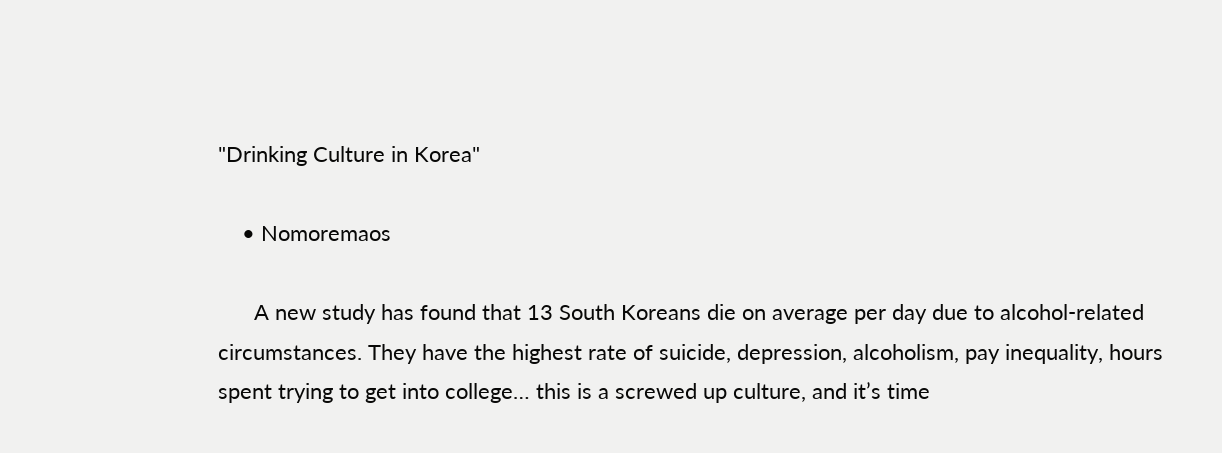"Drinking Culture in Korea"

    • Nomoremaos

      A new study has found that 13 South Koreans die on average per day due to alcohol-related circumstances. They have the highest rate of suicide, depression, alcoholism, pay inequality, hours spent trying to get into college… this is a screwed up culture, and it’s time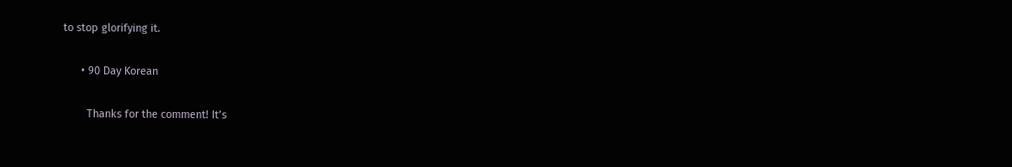to stop glorifying it.

      • 90 Day Korean

        Thanks for the comment! It’s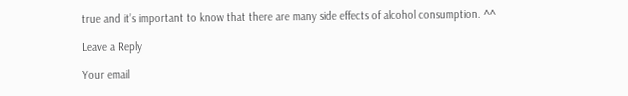true and it’s important to know that there are many side effects of alcohol consumption. ^^

Leave a Reply

Your email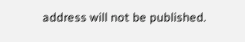address will not be published.